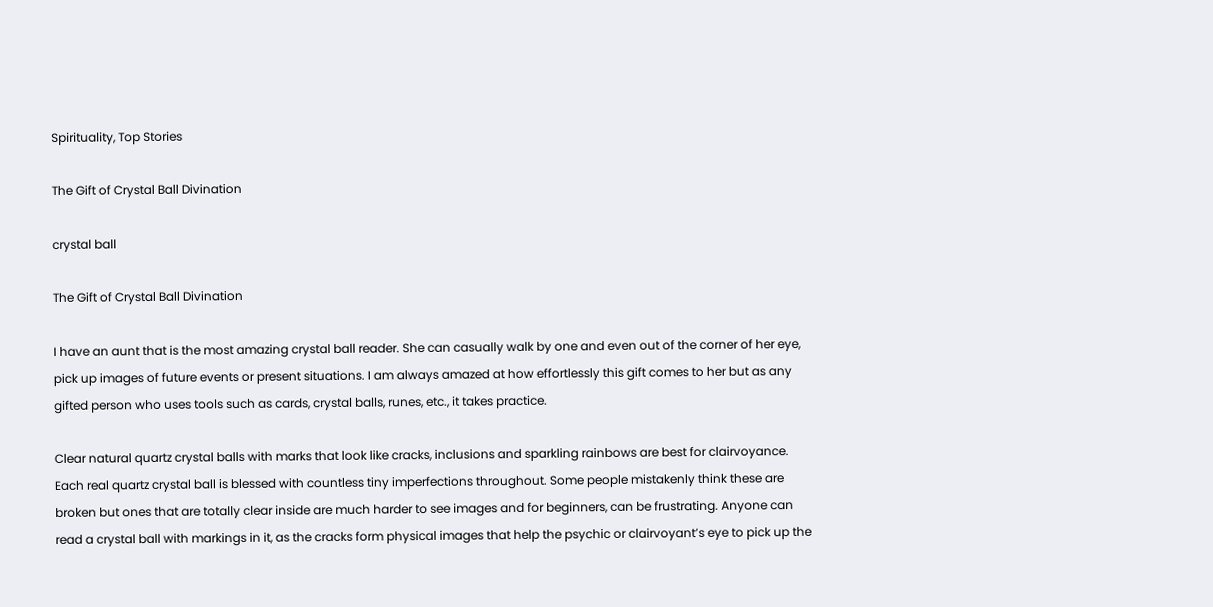Spirituality, Top Stories

The Gift of Crystal Ball Divination

crystal ball

The Gift of Crystal Ball Divination

I have an aunt that is the most amazing crystal ball reader. She can casually walk by one and even out of the corner of her eye, pick up images of future events or present situations. I am always amazed at how effortlessly this gift comes to her but as any gifted person who uses tools such as cards, crystal balls, runes, etc., it takes practice.

Clear natural quartz crystal balls with marks that look like cracks, inclusions and sparkling rainbows are best for clairvoyance. Each real quartz crystal ball is blessed with countless tiny imperfections throughout. Some people mistakenly think these are broken but ones that are totally clear inside are much harder to see images and for beginners, can be frustrating. Anyone can read a crystal ball with markings in it, as the cracks form physical images that help the psychic or clairvoyant’s eye to pick up the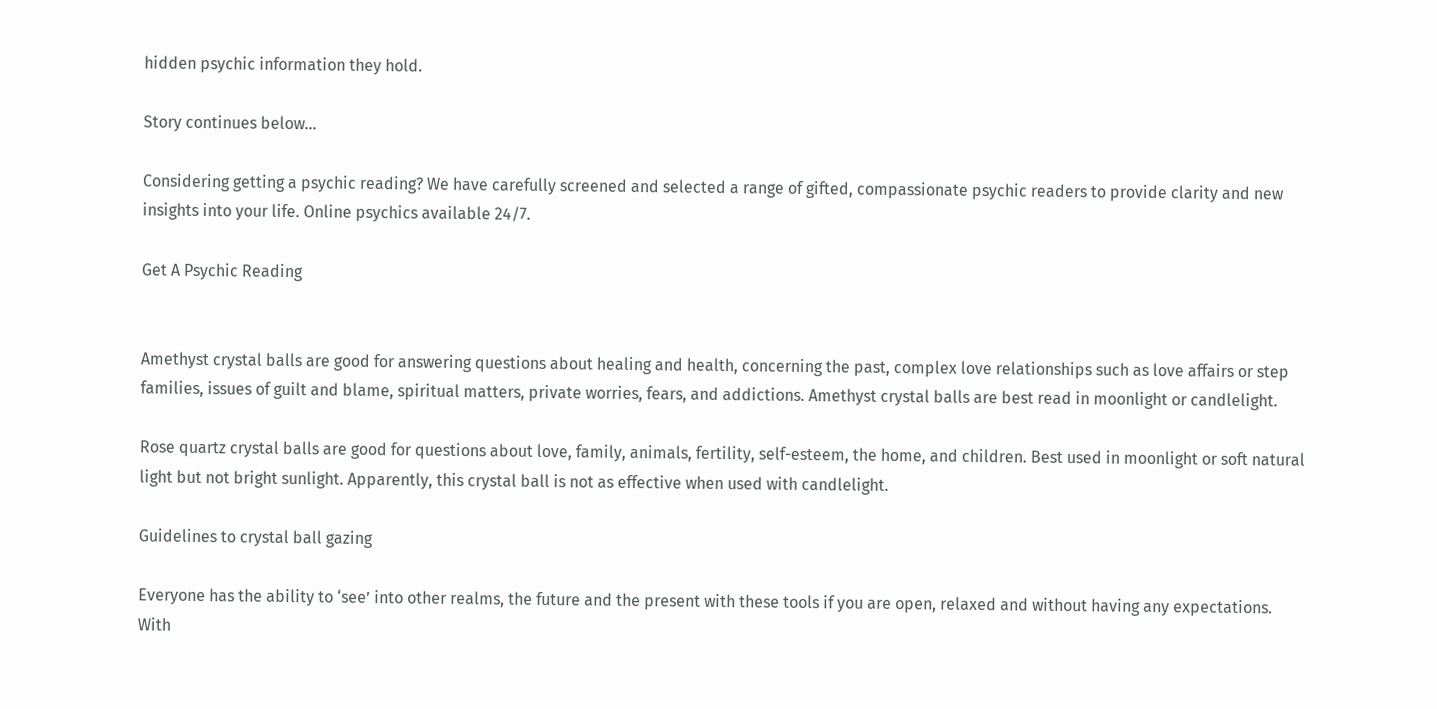hidden psychic information they hold.

Story continues below…

Considering getting a psychic reading? We have carefully screened and selected a range of gifted, compassionate psychic readers to provide clarity and new insights into your life. Online psychics available 24/7.

Get A Psychic Reading


Amethyst crystal balls are good for answering questions about healing and health, concerning the past, complex love relationships such as love affairs or step families, issues of guilt and blame, spiritual matters, private worries, fears, and addictions. Amethyst crystal balls are best read in moonlight or candlelight.

Rose quartz crystal balls are good for questions about love, family, animals, fertility, self-esteem, the home, and children. Best used in moonlight or soft natural light but not bright sunlight. Apparently, this crystal ball is not as effective when used with candlelight.

Guidelines to crystal ball gazing

Everyone has the ability to ‘see’ into other realms, the future and the present with these tools if you are open, relaxed and without having any expectations. With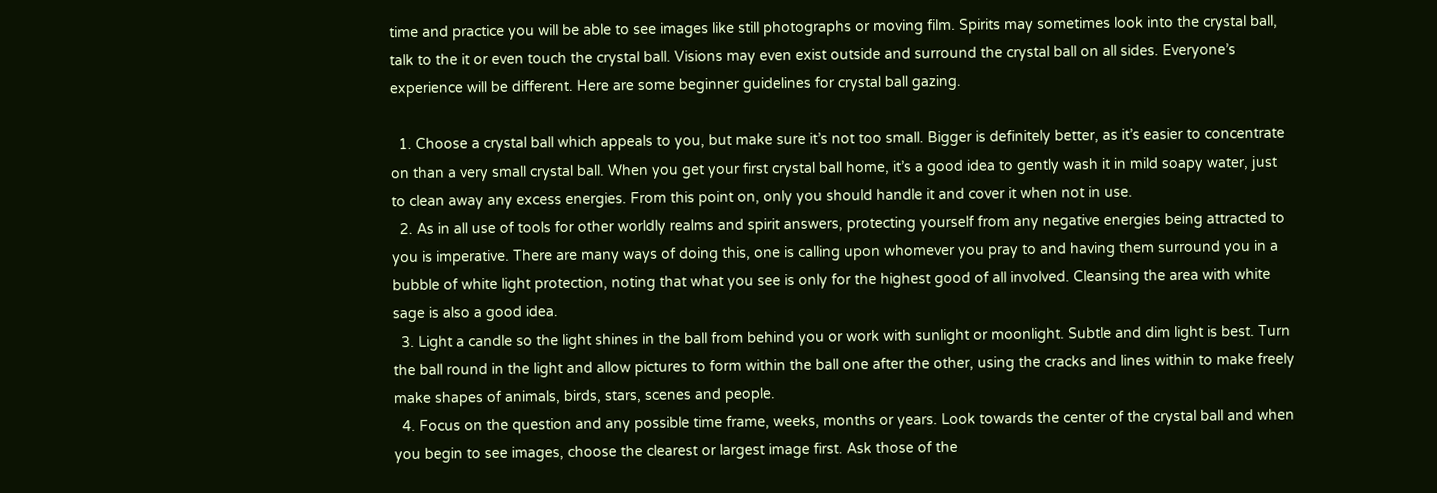time and practice you will be able to see images like still photographs or moving film. Spirits may sometimes look into the crystal ball, talk to the it or even touch the crystal ball. Visions may even exist outside and surround the crystal ball on all sides. Everyone’s experience will be different. Here are some beginner guidelines for crystal ball gazing.

  1. Choose a crystal ball which appeals to you, but make sure it’s not too small. Bigger is definitely better, as it’s easier to concentrate on than a very small crystal ball. When you get your first crystal ball home, it’s a good idea to gently wash it in mild soapy water, just to clean away any excess energies. From this point on, only you should handle it and cover it when not in use.
  2. As in all use of tools for other worldly realms and spirit answers, protecting yourself from any negative energies being attracted to you is imperative. There are many ways of doing this, one is calling upon whomever you pray to and having them surround you in a bubble of white light protection, noting that what you see is only for the highest good of all involved. Cleansing the area with white sage is also a good idea.
  3. Light a candle so the light shines in the ball from behind you or work with sunlight or moonlight. Subtle and dim light is best. Turn the ball round in the light and allow pictures to form within the ball one after the other, using the cracks and lines within to make freely make shapes of animals, birds, stars, scenes and people.
  4. Focus on the question and any possible time frame, weeks, months or years. Look towards the center of the crystal ball and when you begin to see images, choose the clearest or largest image first. Ask those of the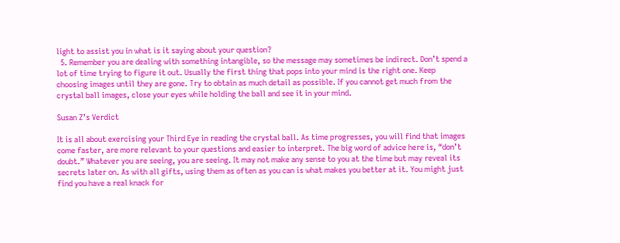light to assist you in what is it saying about your question?
  5. Remember you are dealing with something intangible, so the message may sometimes be indirect. Don’t spend a lot of time trying to figure it out. Usually the first thing that pops into your mind is the right one. Keep choosing images until they are gone. Try to obtain as much detail as possible. If you cannot get much from the crystal ball images, close your eyes while holding the ball and see it in your mind.

Susan Z’s Verdict

It is all about exercising your Third Eye in reading the crystal ball. As time progresses, you will find that images come faster, are more relevant to your questions and easier to interpret. The big word of advice here is, “don’t doubt.” Whatever you are seeing, you are seeing. It may not make any sense to you at the time but may reveal its secrets later on. As with all gifts, using them as often as you can is what makes you better at it. You might just find you have a real knack for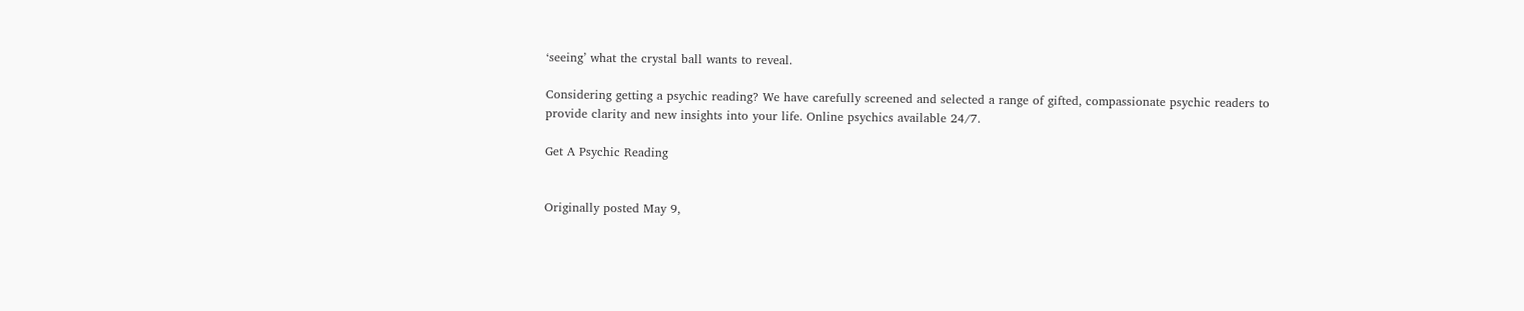‘seeing’ what the crystal ball wants to reveal.

Considering getting a psychic reading? We have carefully screened and selected a range of gifted, compassionate psychic readers to provide clarity and new insights into your life. Online psychics available 24/7.

Get A Psychic Reading


Originally posted May 9,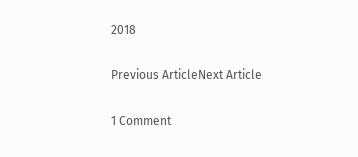2018

Previous ArticleNext Article

1 Comment